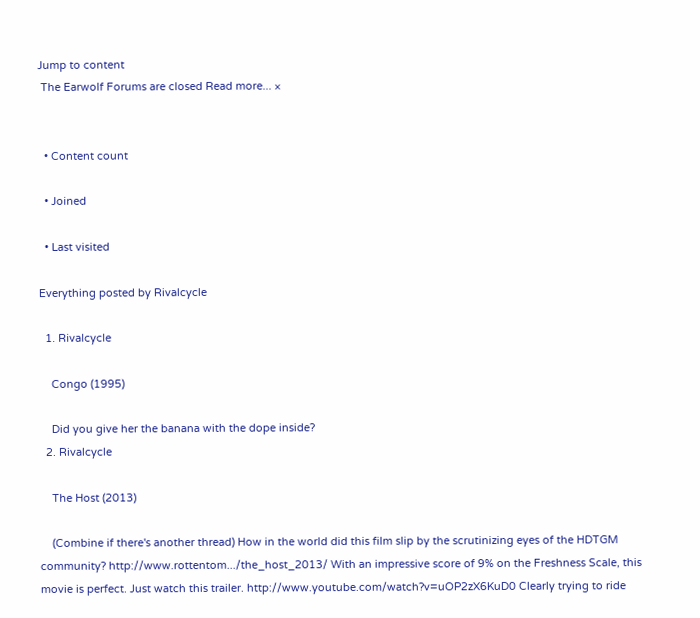Jump to content
 The Earwolf Forums are closed Read more... ×


  • Content count

  • Joined

  • Last visited

Everything posted by Rivalcycle

  1. Rivalcycle

    Congo (1995)

    Did you give her the banana with the dope inside?
  2. Rivalcycle

    The Host (2013)

    (Combine if there's another thread) How in the world did this film slip by the scrutinizing eyes of the HDTGM community? http://www.rottentom.../the_host_2013/ With an impressive score of 9% on the Freshness Scale, this movie is perfect. Just watch this trailer. http://www.youtube.com/watch?v=uOP2zX6KuD0 Clearly trying to ride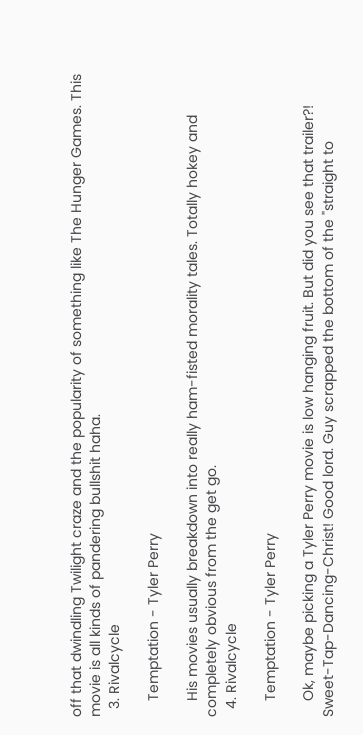off that dwindling Twilight craze and the popularity of something like The Hunger Games. This movie is all kinds of pandering bullshit haha.
  3. Rivalcycle

    Temptation - Tyler Perry

    His movies usually breakdown into really ham-fisted morality tales. Totally hokey and completely obvious from the get go.
  4. Rivalcycle

    Temptation - Tyler Perry

    Ok, maybe picking a Tyler Perry movie is low hanging fruit. But did you see that trailer?! Sweet-Tap-Dancing-Christ! Good lord. Guy scrapped the bottom of the "straight to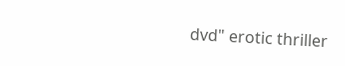dvd" erotic thriller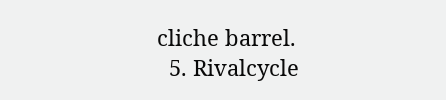cliche barrel.
  5. Rivalcycle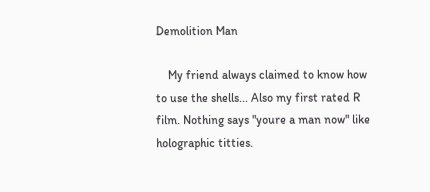Demolition Man

    My friend always claimed to know how to use the shells... Also my first rated R film. Nothing says "youre a man now" like holographic titties.